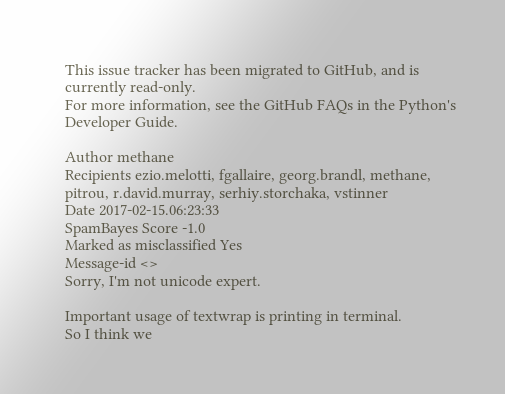This issue tracker has been migrated to GitHub, and is currently read-only.
For more information, see the GitHub FAQs in the Python's Developer Guide.

Author methane
Recipients ezio.melotti, fgallaire, georg.brandl, methane, pitrou, r.david.murray, serhiy.storchaka, vstinner
Date 2017-02-15.06:23:33
SpamBayes Score -1.0
Marked as misclassified Yes
Message-id <>
Sorry, I'm not unicode expert.

Important usage of textwrap is printing in terminal.
So I think we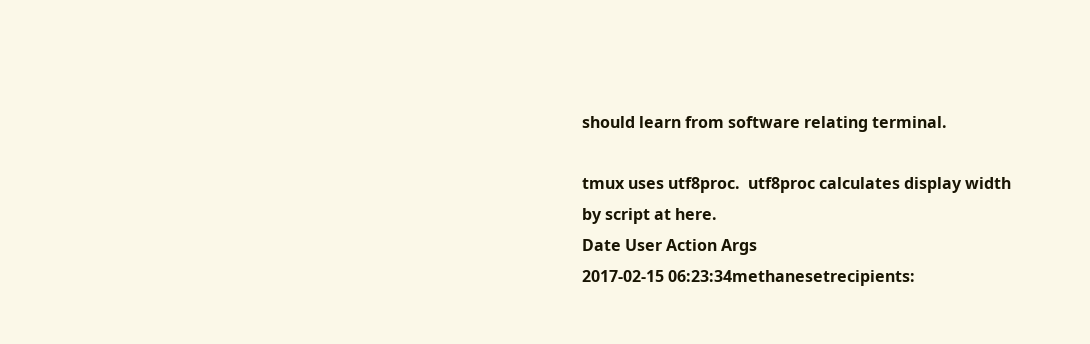should learn from software relating terminal.

tmux uses utf8proc.  utf8proc calculates display width by script at here.
Date User Action Args
2017-02-15 06:23:34methanesetrecipients: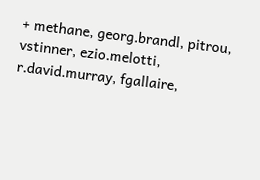+ methane, georg.brandl, pitrou, vstinner, ezio.melotti, r.david.murray, fgallaire,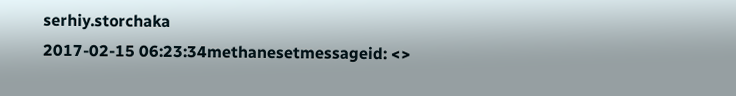serhiy.storchaka
2017-02-15 06:23:34methanesetmessageid: <>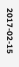2017-02-15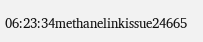06:23:34methanelinkissue24665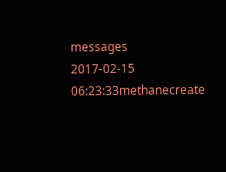messages
2017-02-15 06:23:33methanecreate